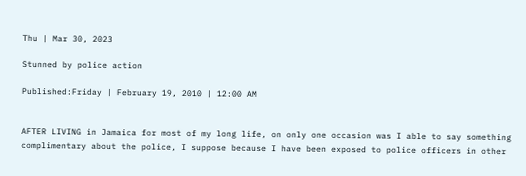Thu | Mar 30, 2023

Stunned by police action

Published:Friday | February 19, 2010 | 12:00 AM


AFTER LIVING in Jamaica for most of my long life, on only one occasion was I able to say something complimentary about the police, I suppose because I have been exposed to police officers in other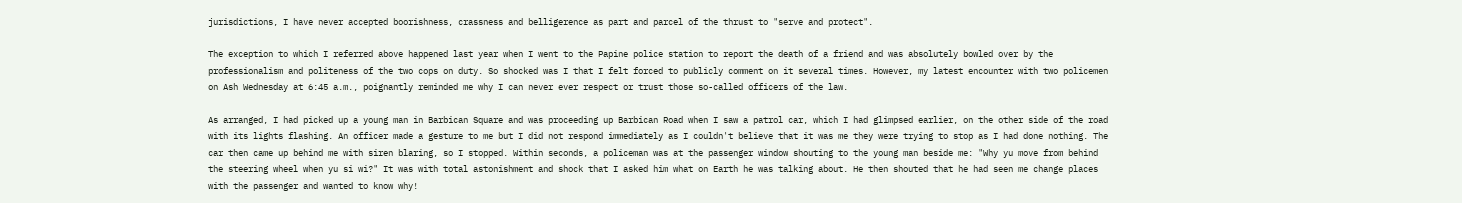jurisdictions, I have never accepted boorishness, crassness and belligerence as part and parcel of the thrust to "serve and protect".

The exception to which I referred above happened last year when I went to the Papine police station to report the death of a friend and was absolutely bowled over by the professionalism and politeness of the two cops on duty. So shocked was I that I felt forced to publicly comment on it several times. However, my latest encounter with two policemen on Ash Wednesday at 6:45 a.m., poignantly reminded me why I can never ever respect or trust those so-called officers of the law.

As arranged, I had picked up a young man in Barbican Square and was proceeding up Barbican Road when I saw a patrol car, which I had glimpsed earlier, on the other side of the road with its lights flashing. An officer made a gesture to me but I did not respond immediately as I couldn't believe that it was me they were trying to stop as I had done nothing. The car then came up behind me with siren blaring, so I stopped. Within seconds, a policeman was at the passenger window shouting to the young man beside me: "Why yu move from behind the steering wheel when yu si wi?" It was with total astonishment and shock that I asked him what on Earth he was talking about. He then shouted that he had seen me change places with the passenger and wanted to know why!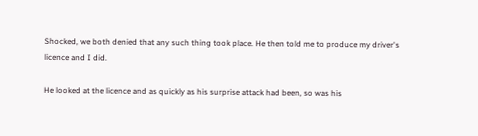Shocked, we both denied that any such thing took place. He then told me to produce my driver's licence and I did.

He looked at the licence and as quickly as his surprise attack had been, so was his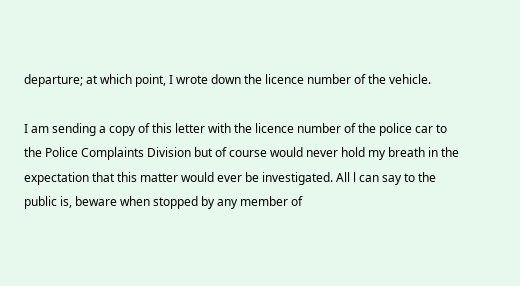departure; at which point, I wrote down the licence number of the vehicle.

I am sending a copy of this letter with the licence number of the police car to the Police Complaints Division but of course would never hold my breath in the expectation that this matter would ever be investigated. All l can say to the public is, beware when stopped by any member of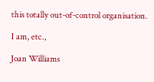this totally out-of-control organisation.

I am, etc.,

Joan Williams